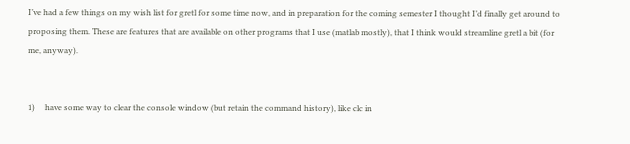I’ve had a few things on my wish list for gretl for some time now, and in preparation for the coming semester I thought I’d finally get around to proposing them. These are features that are available on other programs that I use (matlab mostly), that I think would streamline gretl a bit (for me, anyway).


1)     have some way to clear the console window (but retain the command history), like clc in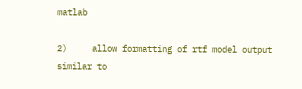matlab

2)     allow formatting of rtf model output similar to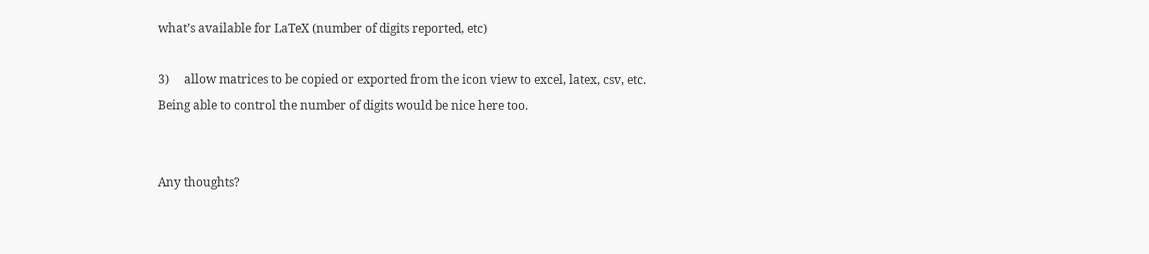what’s available for LaTeX (number of digits reported, etc)

3)     allow matrices to be copied or exported from the icon view to excel, latex, csv, etc. Being able to control the number of digits would be nice here too.


Any thoughts?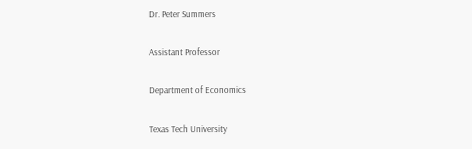Dr. Peter Summers

Assistant Professor

Department of Economics

Texas Tech University